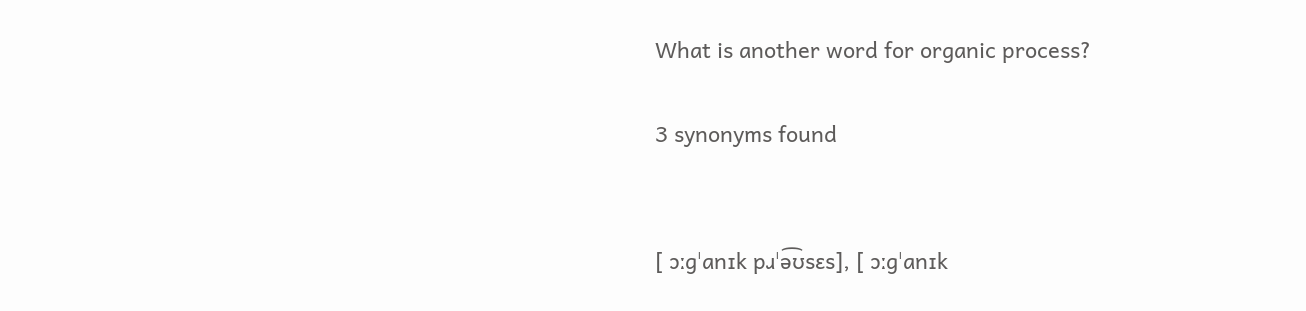What is another word for organic process?

3 synonyms found


[ ɔːɡˈanɪk pɹˈə͡ʊsɛs], [ ɔːɡˈanɪk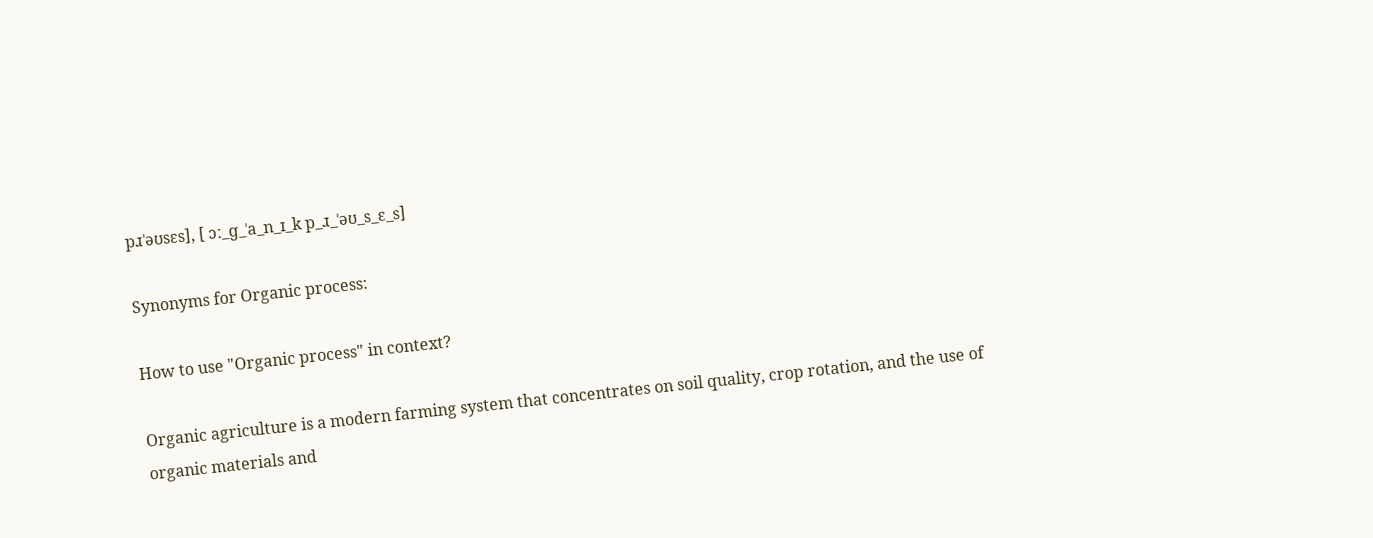pɹˈəʊsɛs], [ ɔː_ɡ_ˈa_n_ɪ_k p_ɹ_ˈəʊ_s_ɛ_s]

Synonyms for Organic process:

How to use "Organic process" in context?

Organic agriculture is a modern farming system that concentrates on soil quality, crop rotation, and the use of organic materials and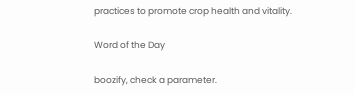practices to promote crop health and vitality.

Word of the Day

boozify, check a parameter.